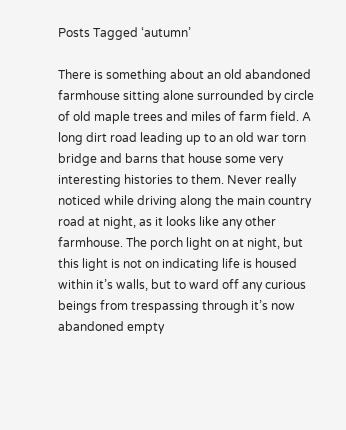Posts Tagged ‘autumn’

There is something about an old abandoned farmhouse sitting alone surrounded by circle of old maple trees and miles of farm field. A long dirt road leading up to an old war torn bridge and barns that house some very interesting histories to them. Never really noticed while driving along the main country road at night, as it looks like any other farmhouse. The porch light on at night, but this light is not on indicating life is housed within it’s walls, but to ward off any curious beings from trespassing through it’s now abandoned empty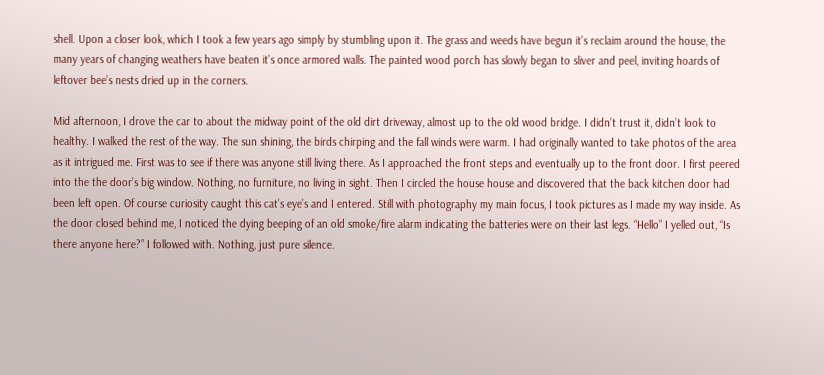shell. Upon a closer look, which I took a few years ago simply by stumbling upon it. The grass and weeds have begun it’s reclaim around the house, the many years of changing weathers have beaten it’s once armored walls. The painted wood porch has slowly began to sliver and peel, inviting hoards of leftover bee’s nests dried up in the corners.

Mid afternoon, I drove the car to about the midway point of the old dirt driveway, almost up to the old wood bridge. I didn’t trust it, didn’t look to healthy. I walked the rest of the way. The sun shining, the birds chirping and the fall winds were warm. I had originally wanted to take photos of the area as it intrigued me. First was to see if there was anyone still living there. As I approached the front steps and eventually up to the front door. I first peered into the the door’s big window. Nothing, no furniture, no living in sight. Then I circled the house house and discovered that the back kitchen door had been left open. Of course curiosity caught this cat’s eye’s and I entered. Still with photography my main focus, I took pictures as I made my way inside. As the door closed behind me, I noticed the dying beeping of an old smoke/fire alarm indicating the batteries were on their last legs. “Hello” I yelled out, “Is there anyone here?” I followed with. Nothing, just pure silence.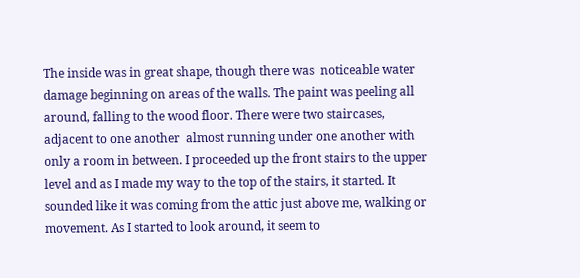The inside was in great shape, though there was  noticeable water damage beginning on areas of the walls. The paint was peeling all around, falling to the wood floor. There were two staircases, adjacent to one another  almost running under one another with only a room in between. I proceeded up the front stairs to the upper level and as I made my way to the top of the stairs, it started. It sounded like it was coming from the attic just above me, walking or movement. As I started to look around, it seem to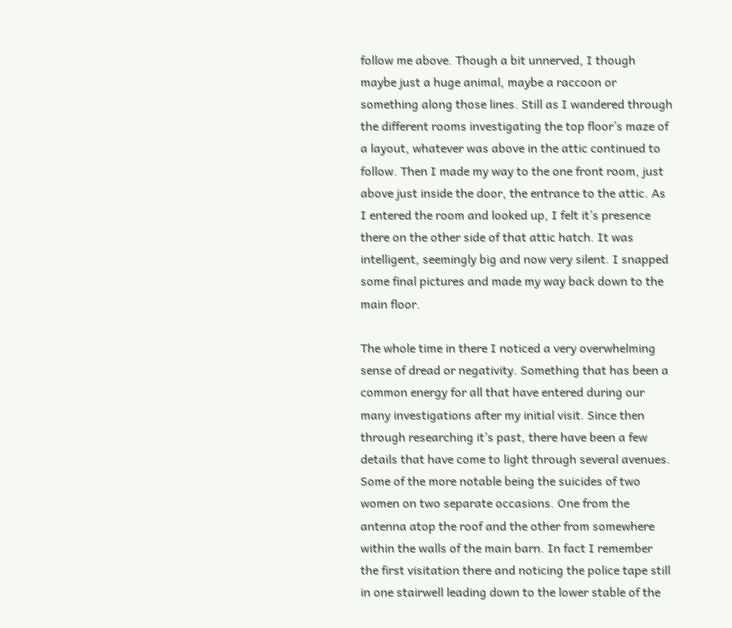follow me above. Though a bit unnerved, I though maybe just a huge animal, maybe a raccoon or something along those lines. Still as I wandered through the different rooms investigating the top floor’s maze of a layout, whatever was above in the attic continued to follow. Then I made my way to the one front room, just above just inside the door, the entrance to the attic. As I entered the room and looked up, I felt it’s presence there on the other side of that attic hatch. It was intelligent, seemingly big and now very silent. I snapped some final pictures and made my way back down to the main floor.

The whole time in there I noticed a very overwhelming sense of dread or negativity. Something that has been a common energy for all that have entered during our many investigations after my initial visit. Since then through researching it’s past, there have been a few details that have come to light through several avenues. Some of the more notable being the suicides of two women on two separate occasions. One from the antenna atop the roof and the other from somewhere within the walls of the main barn. In fact I remember the first visitation there and noticing the police tape still in one stairwell leading down to the lower stable of the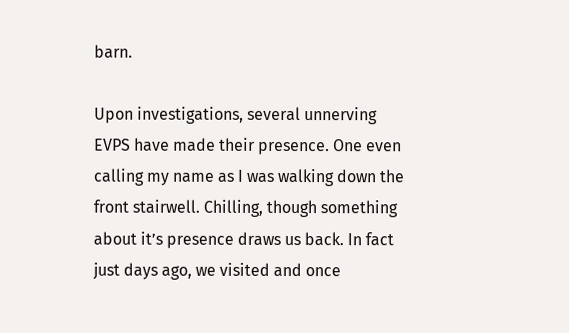barn.

Upon investigations, several unnerving EVPS have made their presence. One even calling my name as I was walking down the front stairwell. Chilling, though something about it’s presence draws us back. In fact just days ago, we visited and once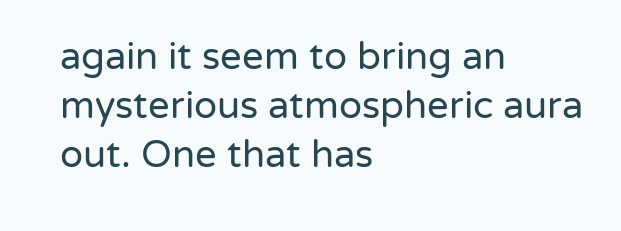again it seem to bring an mysterious atmospheric aura out. One that has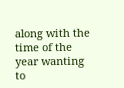along with the time of the year wanting to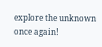explore the unknown once again!